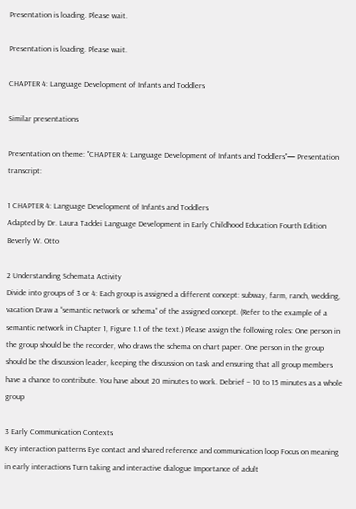Presentation is loading. Please wait.

Presentation is loading. Please wait.

CHAPTER 4: Language Development of Infants and Toddlers

Similar presentations

Presentation on theme: "CHAPTER 4: Language Development of Infants and Toddlers"— Presentation transcript:

1 CHAPTER 4: Language Development of Infants and Toddlers
Adapted by Dr. Laura Taddei Language Development in Early Childhood Education Fourth Edition Beverly W. Otto

2 Understanding Schemata Activity
Divide into groups of 3 or 4: Each group is assigned a different concept: subway, farm, ranch, wedding, vacation Draw a “semantic network or schema” of the assigned concept. (Refer to the example of a semantic network in Chapter 1, Figure 1.1 of the text.) Please assign the following roles: One person in the group should be the recorder, who draws the schema on chart paper. One person in the group should be the discussion leader, keeping the discussion on task and ensuring that all group members have a chance to contribute. You have about 20 minutes to work. Debrief – 10 to 15 minutes as a whole group

3 Early Communication Contexts
Key interaction patterns Eye contact and shared reference and communication loop Focus on meaning in early interactions Turn taking and interactive dialogue Importance of adult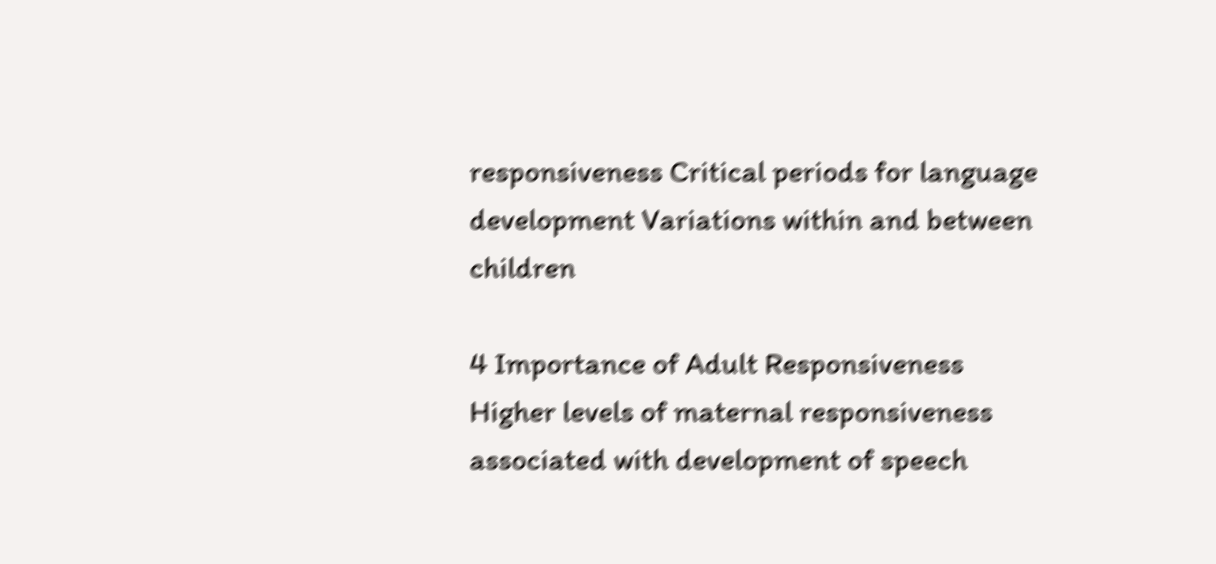responsiveness Critical periods for language development Variations within and between children

4 Importance of Adult Responsiveness
Higher levels of maternal responsiveness associated with development of speech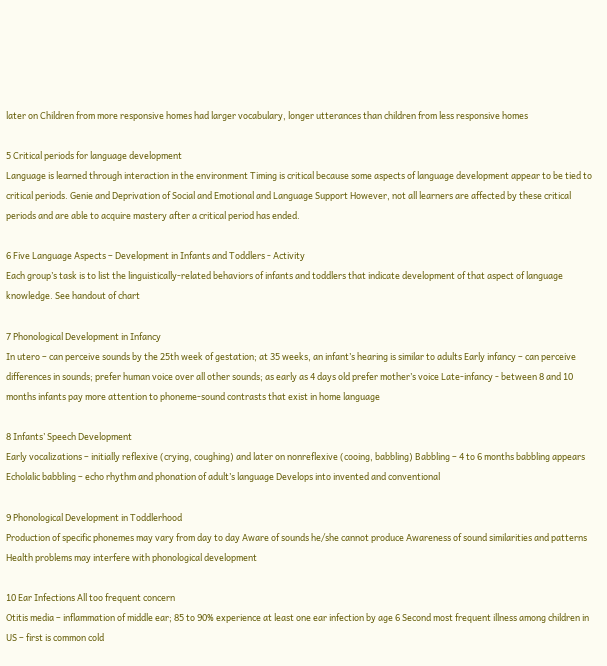later on Children from more responsive homes had larger vocabulary, longer utterances than children from less responsive homes

5 Critical periods for language development
Language is learned through interaction in the environment Timing is critical because some aspects of language development appear to be tied to critical periods. Genie and Deprivation of Social and Emotional and Language Support However, not all learners are affected by these critical periods and are able to acquire mastery after a critical period has ended.

6 Five Language Aspects – Development in Infants and Toddlers - Activity
Each group’s task is to list the linguistically-related behaviors of infants and toddlers that indicate development of that aspect of language knowledge. See handout of chart

7 Phonological Development in Infancy
In utero – can perceive sounds by the 25th week of gestation; at 35 weeks, an infant’s hearing is similar to adults Early infancy – can perceive differences in sounds; prefer human voice over all other sounds; as early as 4 days old prefer mother’s voice Late-infancy - between 8 and 10 months infants pay more attention to phoneme-sound contrasts that exist in home language

8 Infants’ Speech Development
Early vocalizations – initially reflexive (crying, coughing) and later on nonreflexive (cooing, babbling) Babbling – 4 to 6 months babbling appears Echolalic babbling – echo rhythm and phonation of adult’s language Develops into invented and conventional

9 Phonological Development in Toddlerhood
Production of specific phonemes may vary from day to day Aware of sounds he/she cannot produce Awareness of sound similarities and patterns Health problems may interfere with phonological development

10 Ear Infections All too frequent concern
Otitis media – inflammation of middle ear; 85 to 90% experience at least one ear infection by age 6 Second most frequent illness among children in US – first is common cold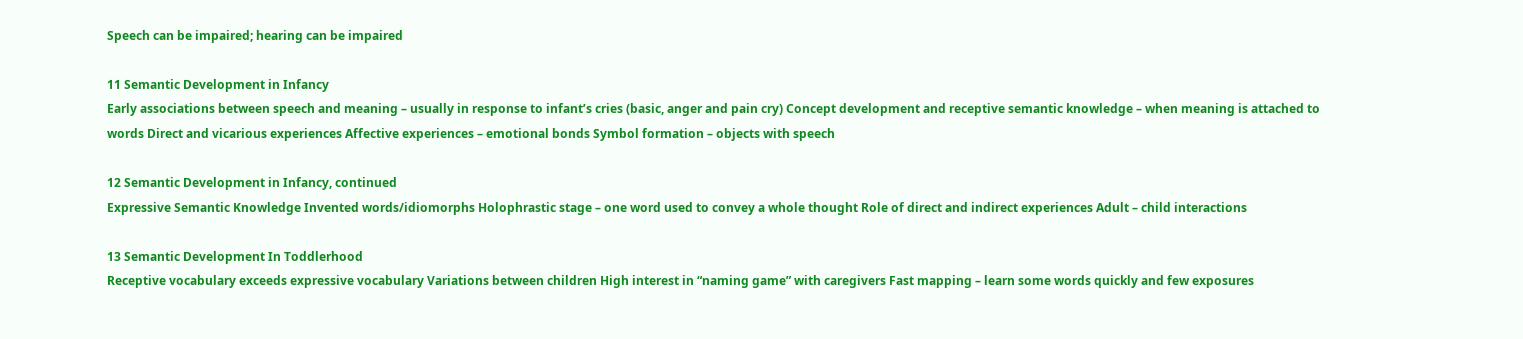Speech can be impaired; hearing can be impaired

11 Semantic Development in Infancy
Early associations between speech and meaning – usually in response to infant’s cries (basic, anger and pain cry) Concept development and receptive semantic knowledge – when meaning is attached to words Direct and vicarious experiences Affective experiences – emotional bonds Symbol formation – objects with speech

12 Semantic Development in Infancy, continued
Expressive Semantic Knowledge Invented words/idiomorphs Holophrastic stage – one word used to convey a whole thought Role of direct and indirect experiences Adult – child interactions

13 Semantic Development In Toddlerhood
Receptive vocabulary exceeds expressive vocabulary Variations between children High interest in “naming game” with caregivers Fast mapping – learn some words quickly and few exposures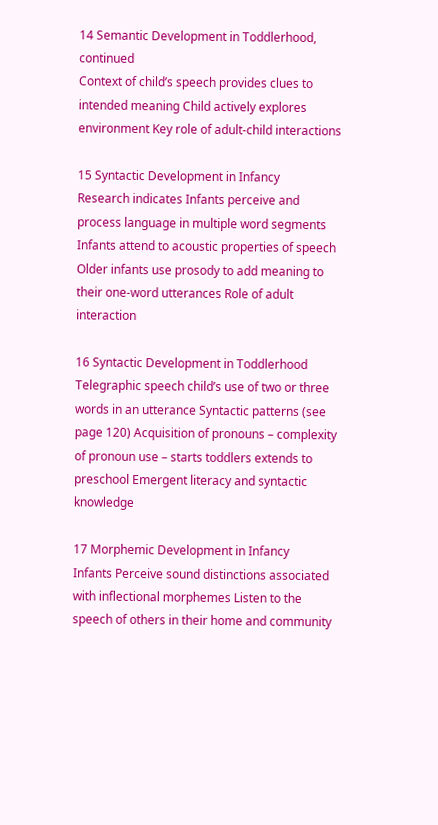14 Semantic Development in Toddlerhood, continued
Context of child’s speech provides clues to intended meaning Child actively explores environment Key role of adult-child interactions

15 Syntactic Development in Infancy
Research indicates Infants perceive and process language in multiple word segments Infants attend to acoustic properties of speech Older infants use prosody to add meaning to their one-word utterances Role of adult interaction

16 Syntactic Development in Toddlerhood
Telegraphic speech child’s use of two or three words in an utterance Syntactic patterns (see page 120) Acquisition of pronouns – complexity of pronoun use – starts toddlers extends to preschool Emergent literacy and syntactic knowledge

17 Morphemic Development in Infancy
Infants Perceive sound distinctions associated with inflectional morphemes Listen to the speech of others in their home and community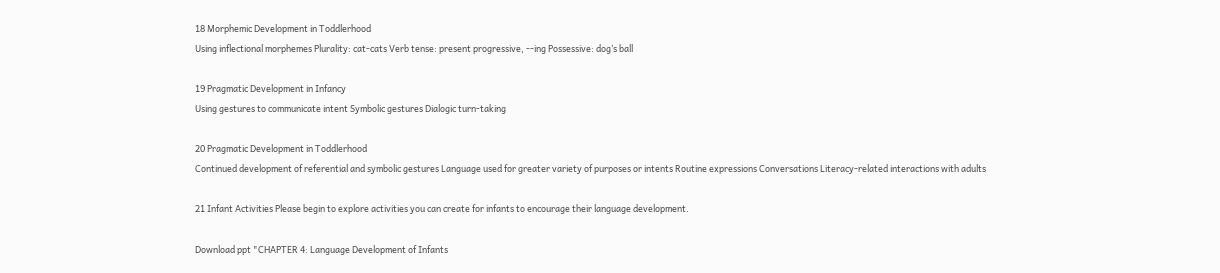18 Morphemic Development in Toddlerhood
Using inflectional morphemes Plurality: cat-cats Verb tense: present progressive, --ing Possessive: dog’s ball

19 Pragmatic Development in Infancy
Using gestures to communicate intent Symbolic gestures Dialogic turn-taking

20 Pragmatic Development in Toddlerhood
Continued development of referential and symbolic gestures Language used for greater variety of purposes or intents Routine expressions Conversations Literacy-related interactions with adults

21 Infant Activities Please begin to explore activities you can create for infants to encourage their language development.

Download ppt "CHAPTER 4: Language Development of Infants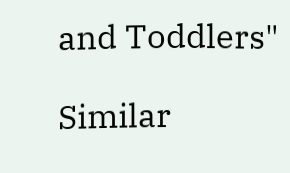and Toddlers"

Similar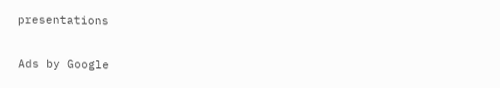presentations

Ads by Google